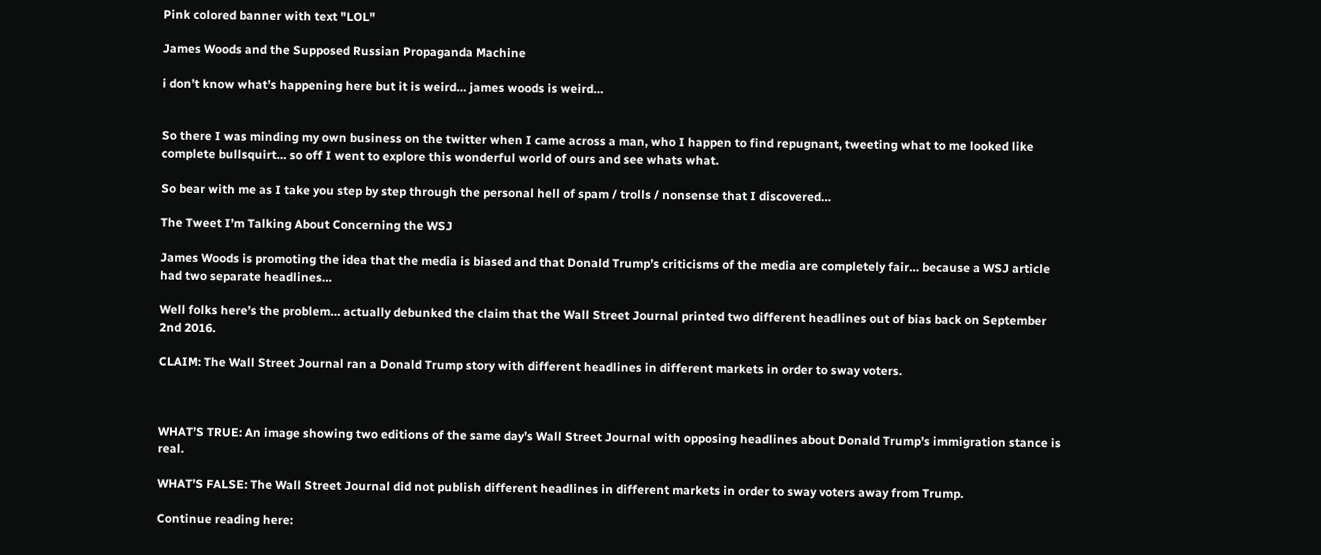Pink colored banner with text "LOL"

James Woods and the Supposed Russian Propaganda Machine

i don’t know what’s happening here but it is weird… james woods is weird…


So there I was minding my own business on the twitter when I came across a man, who I happen to find repugnant, tweeting what to me looked like complete bullsquirt… so off I went to explore this wonderful world of ours and see whats what.

So bear with me as I take you step by step through the personal hell of spam / trolls / nonsense that I discovered…

The Tweet I’m Talking About Concerning the WSJ

James Woods is promoting the idea that the media is biased and that Donald Trump’s criticisms of the media are completely fair… because a WSJ article had two separate headlines…

Well folks here’s the problem… actually debunked the claim that the Wall Street Journal printed two different headlines out of bias back on September 2nd 2016.

CLAIM: The Wall Street Journal ran a Donald Trump story with different headlines in different markets in order to sway voters.



WHAT’S TRUE: An image showing two editions of the same day’s Wall Street Journal with opposing headlines about Donald Trump’s immigration stance is real.

WHAT’S FALSE: The Wall Street Journal did not publish different headlines in different markets in order to sway voters away from Trump.

Continue reading here: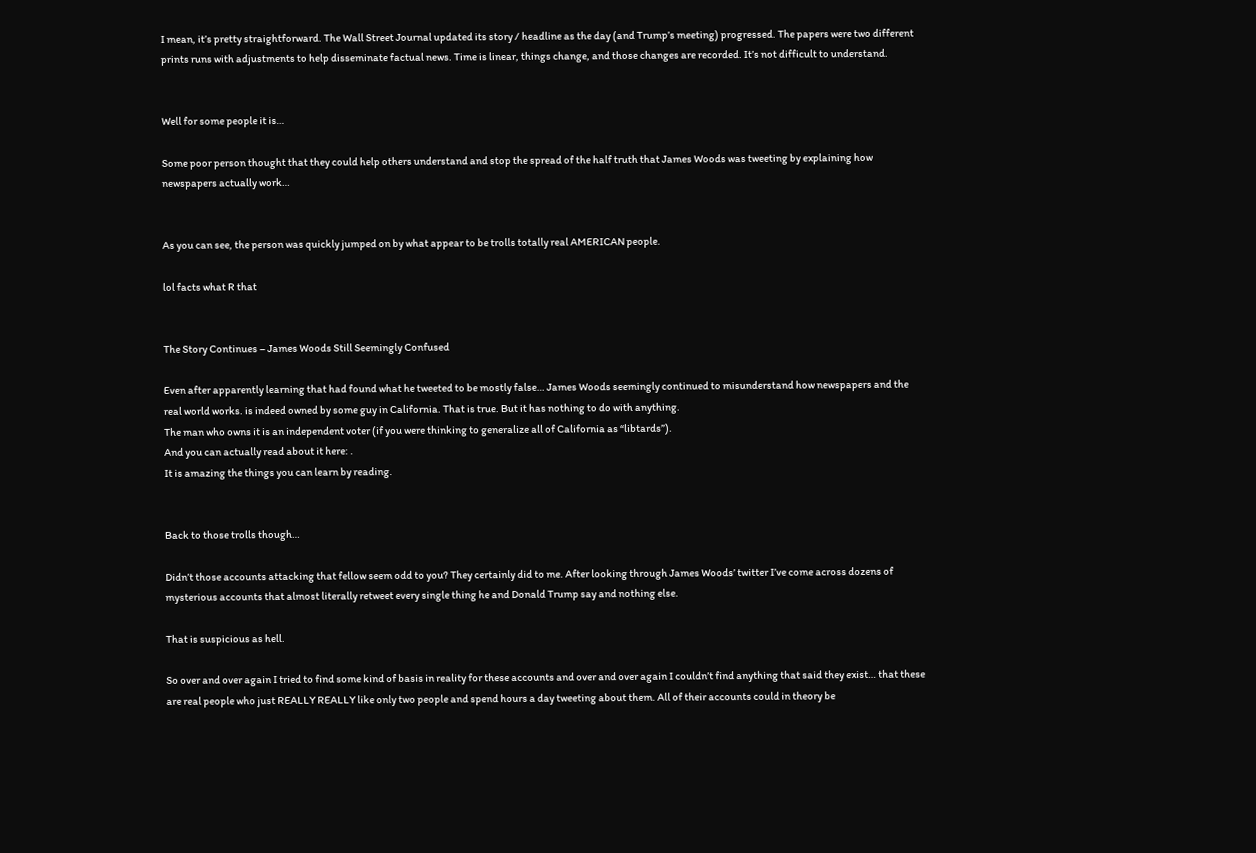I mean, it’s pretty straightforward. The Wall Street Journal updated its story / headline as the day (and Trump’s meeting) progressed. The papers were two different prints runs with adjustments to help disseminate factual news. Time is linear, things change, and those changes are recorded. It’s not difficult to understand.


Well for some people it is…

Some poor person thought that they could help others understand and stop the spread of the half truth that James Woods was tweeting by explaining how newspapers actually work…


As you can see, the person was quickly jumped on by what appear to be trolls totally real AMERICAN people.

lol facts what R that


The Story Continues – James Woods Still Seemingly Confused

Even after apparently learning that had found what he tweeted to be mostly false… James Woods seemingly continued to misunderstand how newspapers and the real world works. is indeed owned by some guy in California. That is true. But it has nothing to do with anything.
The man who owns it is an independent voter (if you were thinking to generalize all of California as “libtards”).
And you can actually read about it here: .
It is amazing the things you can learn by reading.


Back to those trolls though…

Didn’t those accounts attacking that fellow seem odd to you? They certainly did to me. After looking through James Woods’ twitter I’ve come across dozens of mysterious accounts that almost literally retweet every single thing he and Donald Trump say and nothing else.

That is suspicious as hell.

So over and over again I tried to find some kind of basis in reality for these accounts and over and over again I couldn’t find anything that said they exist… that these are real people who just REALLY REALLY like only two people and spend hours a day tweeting about them. All of their accounts could in theory be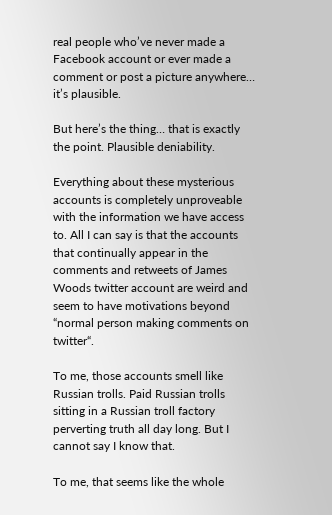real people who’ve never made a Facebook account or ever made a comment or post a picture anywhere… it’s plausible.

But here’s the thing… that is exactly the point. Plausible deniability.

Everything about these mysterious accounts is completely unproveable with the information we have access to. All I can say is that the accounts that continually appear in the comments and retweets of James Woods twitter account are weird and seem to have motivations beyond “normal person making comments on twitter“.

To me, those accounts smell like Russian trolls. Paid Russian trolls sitting in a Russian troll factory perverting truth all day long. But I cannot say I know that.

To me, that seems like the whole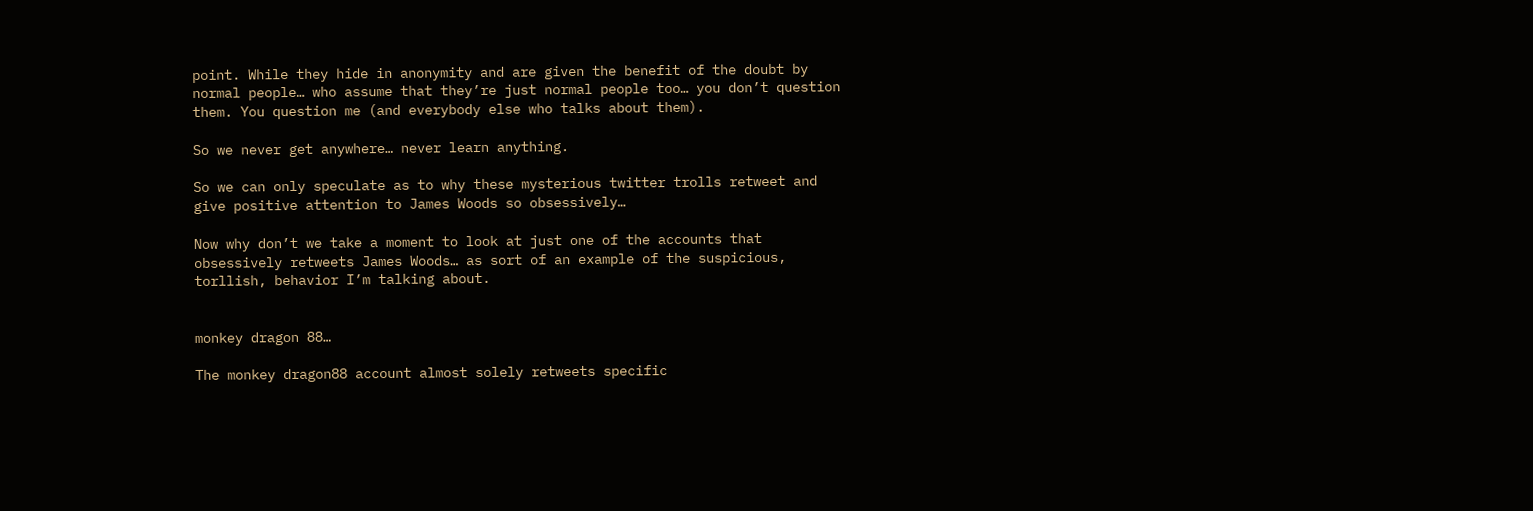point. While they hide in anonymity and are given the benefit of the doubt by normal people… who assume that they’re just normal people too… you don’t question them. You question me (and everybody else who talks about them).

So we never get anywhere… never learn anything.

So we can only speculate as to why these mysterious twitter trolls retweet and give positive attention to James Woods so obsessively…

Now why don’t we take a moment to look at just one of the accounts that obsessively retweets James Woods… as sort of an example of the suspicious, torllish, behavior I’m talking about.


monkey dragon 88…

The monkey dragon88 account almost solely retweets specific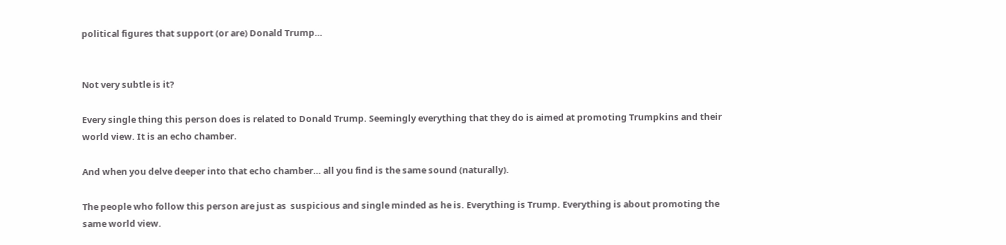political figures that support (or are) Donald Trump…


Not very subtle is it?

Every single thing this person does is related to Donald Trump. Seemingly everything that they do is aimed at promoting Trumpkins and their world view. It is an echo chamber.

And when you delve deeper into that echo chamber… all you find is the same sound (naturally).

The people who follow this person are just as  suspicious and single minded as he is. Everything is Trump. Everything is about promoting the same world view.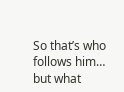So that’s who follows him… but what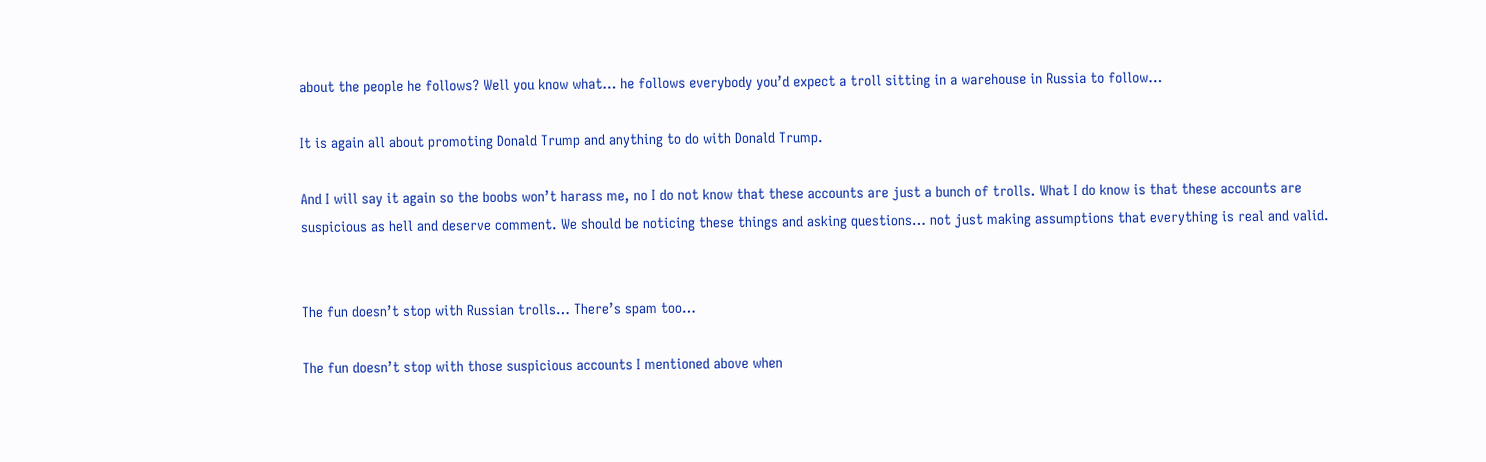about the people he follows? Well you know what… he follows everybody you’d expect a troll sitting in a warehouse in Russia to follow…

It is again all about promoting Donald Trump and anything to do with Donald Trump.

And I will say it again so the boobs won’t harass me, no I do not know that these accounts are just a bunch of trolls. What I do know is that these accounts are suspicious as hell and deserve comment. We should be noticing these things and asking questions… not just making assumptions that everything is real and valid.


The fun doesn’t stop with Russian trolls… There’s spam too…

The fun doesn’t stop with those suspicious accounts I mentioned above when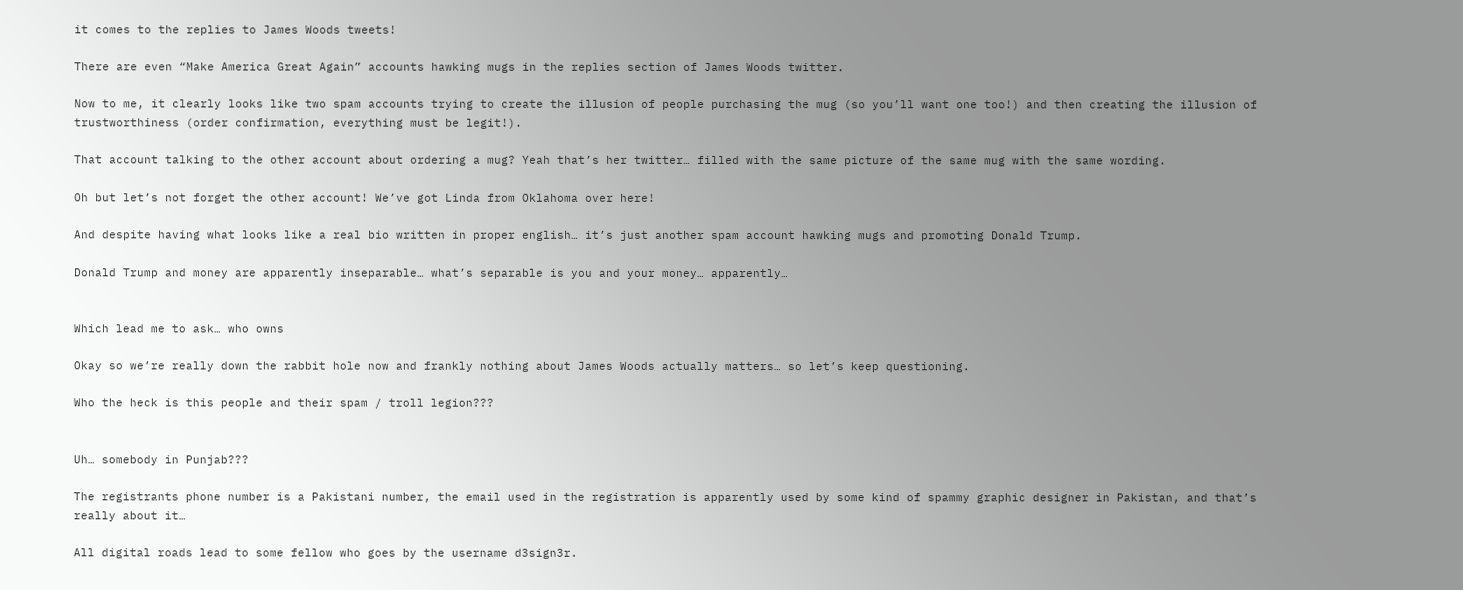it comes to the replies to James Woods tweets!

There are even “Make America Great Again” accounts hawking mugs in the replies section of James Woods twitter.

Now to me, it clearly looks like two spam accounts trying to create the illusion of people purchasing the mug (so you’ll want one too!) and then creating the illusion of trustworthiness (order confirmation, everything must be legit!).

That account talking to the other account about ordering a mug? Yeah that’s her twitter… filled with the same picture of the same mug with the same wording.

Oh but let’s not forget the other account! We’ve got Linda from Oklahoma over here!

And despite having what looks like a real bio written in proper english… it’s just another spam account hawking mugs and promoting Donald Trump.

Donald Trump and money are apparently inseparable… what’s separable is you and your money… apparently…


Which lead me to ask… who owns

Okay so we’re really down the rabbit hole now and frankly nothing about James Woods actually matters… so let’s keep questioning.

Who the heck is this people and their spam / troll legion???


Uh… somebody in Punjab???

The registrants phone number is a Pakistani number, the email used in the registration is apparently used by some kind of spammy graphic designer in Pakistan, and that’s really about it…

All digital roads lead to some fellow who goes by the username d3sign3r.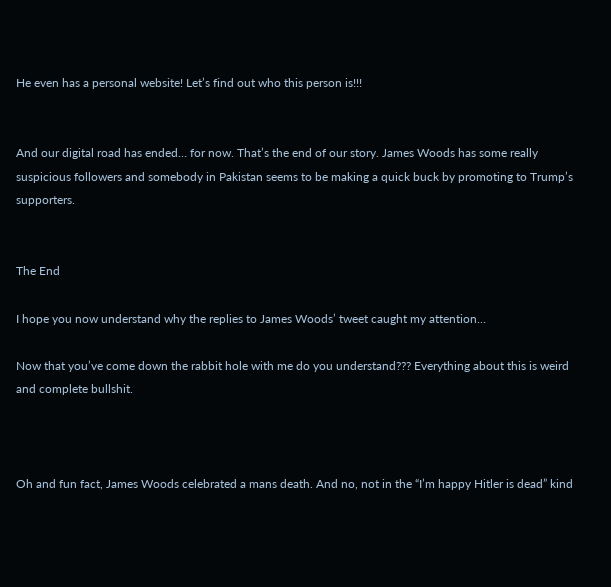He even has a personal website! Let’s find out who this person is!!!


And our digital road has ended… for now. That’s the end of our story. James Woods has some really suspicious followers and somebody in Pakistan seems to be making a quick buck by promoting to Trump’s supporters.


The End

I hope you now understand why the replies to James Woods’ tweet caught my attention…

Now that you’ve come down the rabbit hole with me do you understand??? Everything about this is weird and complete bullshit.



Oh and fun fact, James Woods celebrated a mans death. And no, not in the “I’m happy Hitler is dead” kind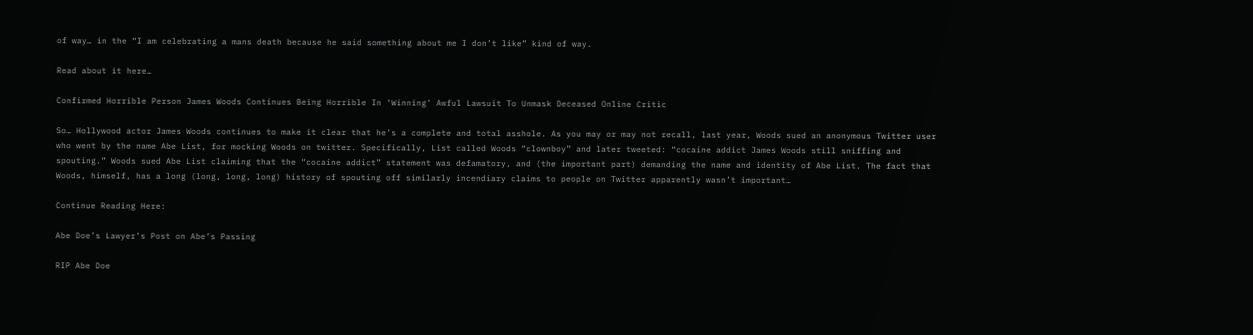of way… in the “I am celebrating a mans death because he said something about me I don’t like” kind of way.

Read about it here…

Confirmed Horrible Person James Woods Continues Being Horrible In ‘Winning’ Awful Lawsuit To Unmask Deceased Online Critic

So… Hollywood actor James Woods continues to make it clear that he’s a complete and total asshole. As you may or may not recall, last year, Woods sued an anonymous Twitter user who went by the name Abe List, for mocking Woods on twitter. Specifically, List called Woods “clownboy” and later tweeted: “cocaine addict James Woods still sniffing and spouting.” Woods sued Abe List claiming that the “cocaine addict” statement was defamatory, and (the important part) demanding the name and identity of Abe List. The fact that Woods, himself, has a long (long, long, long) history of spouting off similarly incendiary claims to people on Twitter apparently wasn’t important…

Continue Reading Here:

Abe Doe’s Lawyer’s Post on Abe’s Passing

RIP Abe Doe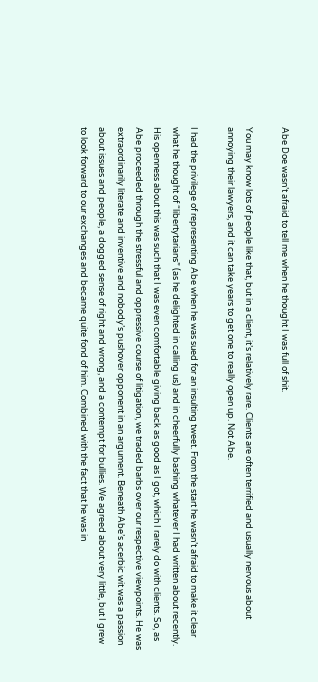Abe Doe wasn’t afraid to tell me when he thought I was full of shit.

You may know lots of people like that, but in a client, it’s relatively rare. Clients are often terrified and usually nervous about annoying their lawyers, and it can take years to get one to really open up. Not Abe.

I had the privilege of representing Abe when he was sued for an insulting tweet. From the start he wasn’t afraid to make it clear what he thought of “libertytarians” (as he delighted in calling us) and in cheerfully bashing whatever I had written about recently. His openness about this was such that I was even comfortable giving back as good as I got, which I rarely do with clients. So, as Abe proceeded through the stressful and oppressive course of litigation, we traded barbs over our respective viewpoints. He was extraordinarily literate and inventive and nobody’s pushover opponent in an argument. Beneath Abe’s acerbic wit was a passion about issues and people, a dogged sense of right and wrong, and a contempt for bullies. We agreed about very little, but I grew to look forward to our exchanges and became quite fond of him. Combined with the fact that he was in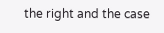the right and the case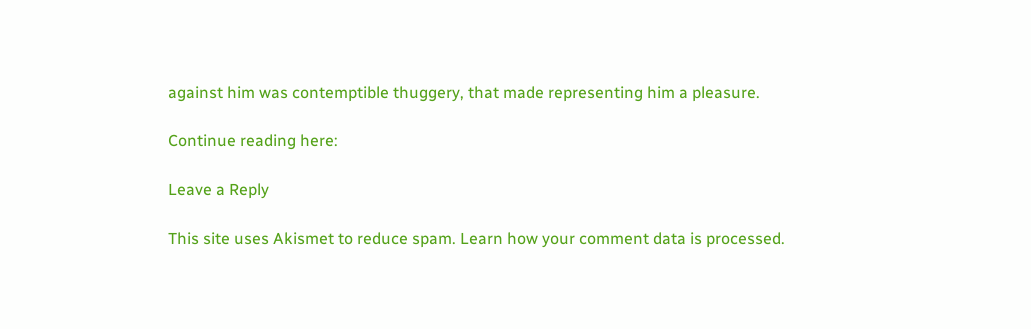against him was contemptible thuggery, that made representing him a pleasure.

Continue reading here:

Leave a Reply

This site uses Akismet to reduce spam. Learn how your comment data is processed.